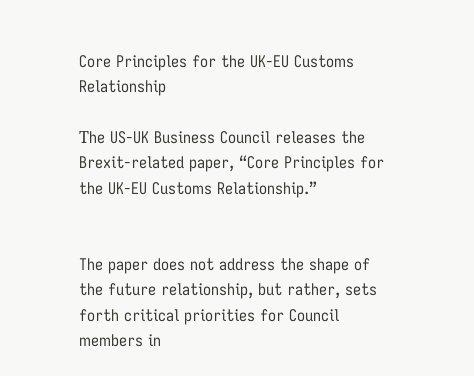Core Principles for the UK-EU Customs Relationship

Тhe US-UK Business Council releases the Brexit-related paper, “Core Principles for the UK-EU Customs Relationship.”


The paper does not address the shape of the future relationship, but rather, sets forth critical priorities for Council members in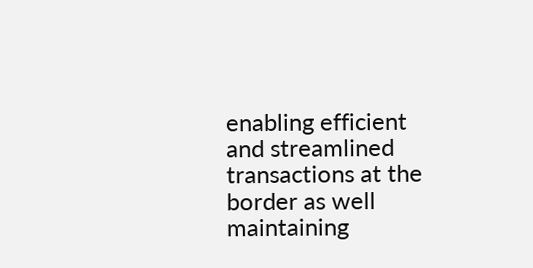enabling efficient and streamlined transactions at the border as well maintaining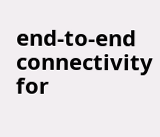end-to-end connectivity for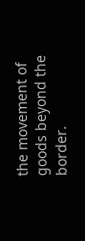the movement of goods beyond the border.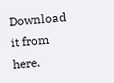Download it from here.